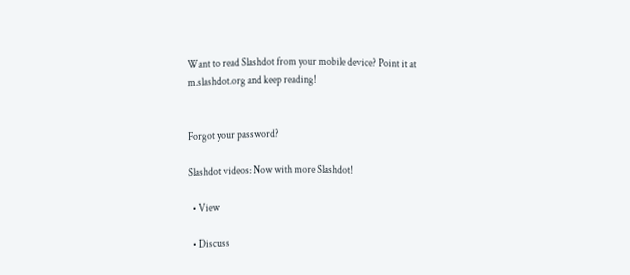Want to read Slashdot from your mobile device? Point it at m.slashdot.org and keep reading!


Forgot your password?

Slashdot videos: Now with more Slashdot!

  • View

  • Discuss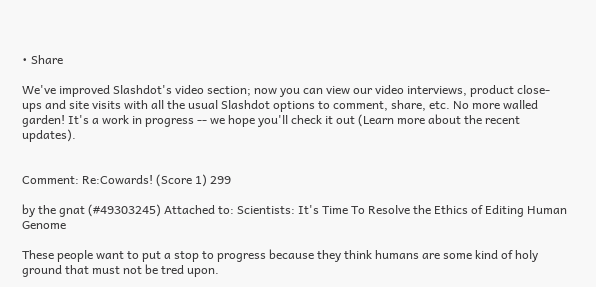• Share

We've improved Slashdot's video section; now you can view our video interviews, product close-ups and site visits with all the usual Slashdot options to comment, share, etc. No more walled garden! It's a work in progress -- we hope you'll check it out (Learn more about the recent updates).


Comment: Re:Cowards! (Score 1) 299

by the gnat (#49303245) Attached to: Scientists: It's Time To Resolve the Ethics of Editing Human Genome

These people want to put a stop to progress because they think humans are some kind of holy ground that must not be tred upon.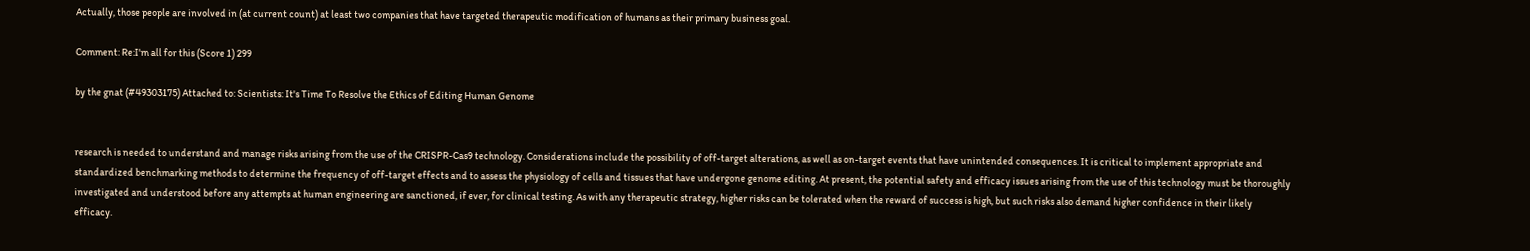Actually, those people are involved in (at current count) at least two companies that have targeted therapeutic modification of humans as their primary business goal.

Comment: Re:I'm all for this (Score 1) 299

by the gnat (#49303175) Attached to: Scientists: It's Time To Resolve the Ethics of Editing Human Genome


research is needed to understand and manage risks arising from the use of the CRISPR-Cas9 technology. Considerations include the possibility of off-target alterations, as well as on-target events that have unintended consequences. It is critical to implement appropriate and standardized benchmarking methods to determine the frequency of off-target effects and to assess the physiology of cells and tissues that have undergone genome editing. At present, the potential safety and efficacy issues arising from the use of this technology must be thoroughly investigated and understood before any attempts at human engineering are sanctioned, if ever, for clinical testing. As with any therapeutic strategy, higher risks can be tolerated when the reward of success is high, but such risks also demand higher confidence in their likely efficacy.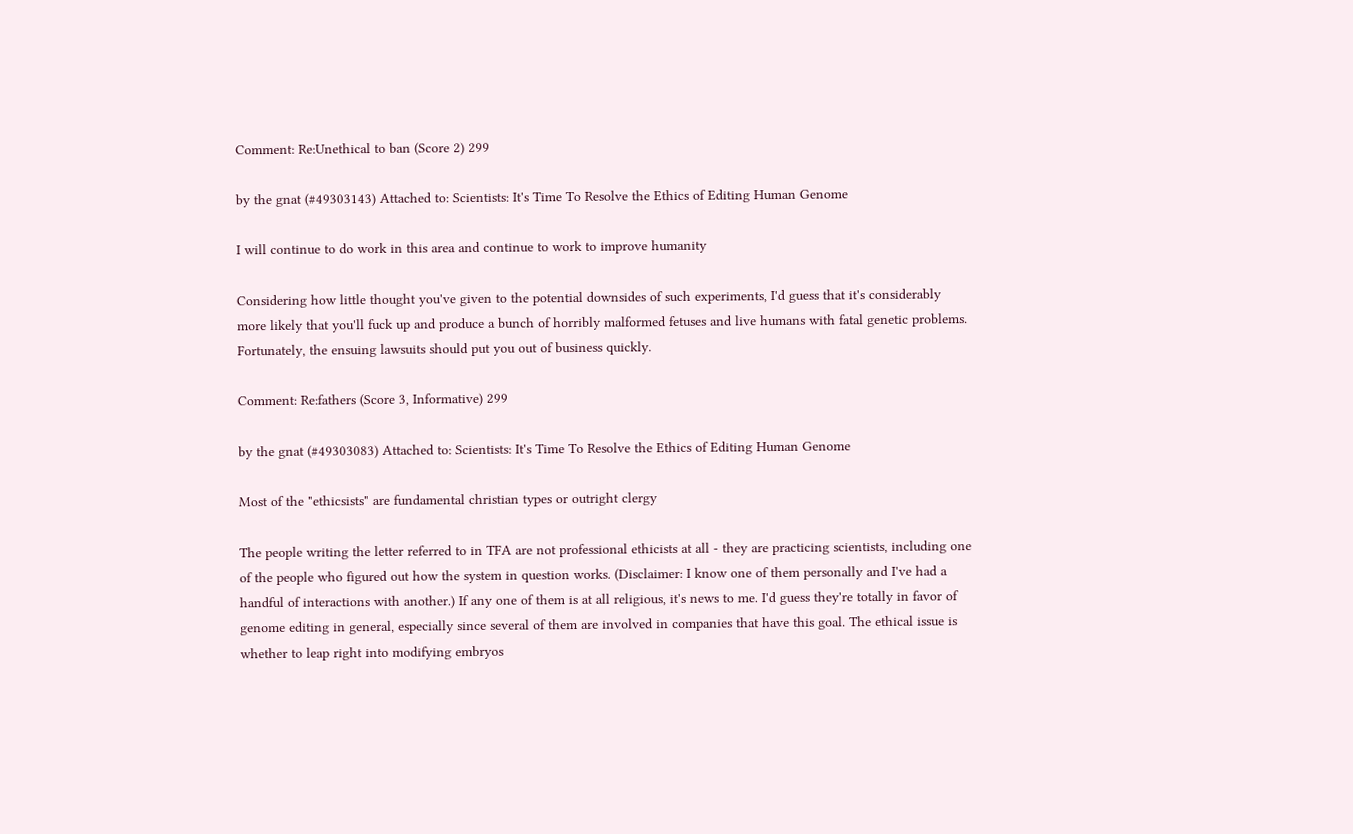Comment: Re:Unethical to ban (Score 2) 299

by the gnat (#49303143) Attached to: Scientists: It's Time To Resolve the Ethics of Editing Human Genome

I will continue to do work in this area and continue to work to improve humanity

Considering how little thought you've given to the potential downsides of such experiments, I'd guess that it's considerably more likely that you'll fuck up and produce a bunch of horribly malformed fetuses and live humans with fatal genetic problems. Fortunately, the ensuing lawsuits should put you out of business quickly.

Comment: Re:fathers (Score 3, Informative) 299

by the gnat (#49303083) Attached to: Scientists: It's Time To Resolve the Ethics of Editing Human Genome

Most of the "ethicsists" are fundamental christian types or outright clergy

The people writing the letter referred to in TFA are not professional ethicists at all - they are practicing scientists, including one of the people who figured out how the system in question works. (Disclaimer: I know one of them personally and I've had a handful of interactions with another.) If any one of them is at all religious, it's news to me. I'd guess they're totally in favor of genome editing in general, especially since several of them are involved in companies that have this goal. The ethical issue is whether to leap right into modifying embryos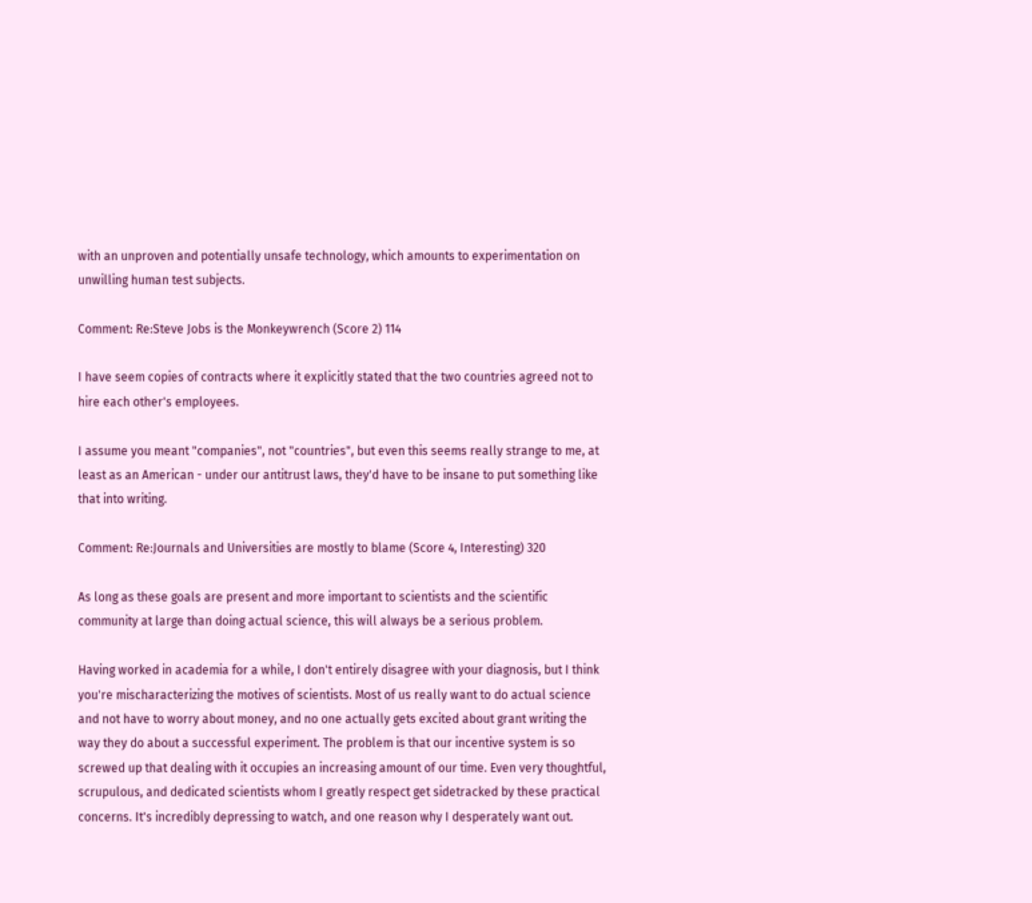with an unproven and potentially unsafe technology, which amounts to experimentation on unwilling human test subjects.

Comment: Re:Steve Jobs is the Monkeywrench (Score 2) 114

I have seem copies of contracts where it explicitly stated that the two countries agreed not to hire each other's employees.

I assume you meant "companies", not "countries", but even this seems really strange to me, at least as an American - under our antitrust laws, they'd have to be insane to put something like that into writing.

Comment: Re:Journals and Universities are mostly to blame (Score 4, Interesting) 320

As long as these goals are present and more important to scientists and the scientific community at large than doing actual science, this will always be a serious problem.

Having worked in academia for a while, I don't entirely disagree with your diagnosis, but I think you're mischaracterizing the motives of scientists. Most of us really want to do actual science and not have to worry about money, and no one actually gets excited about grant writing the way they do about a successful experiment. The problem is that our incentive system is so screwed up that dealing with it occupies an increasing amount of our time. Even very thoughtful, scrupulous, and dedicated scientists whom I greatly respect get sidetracked by these practical concerns. It's incredibly depressing to watch, and one reason why I desperately want out.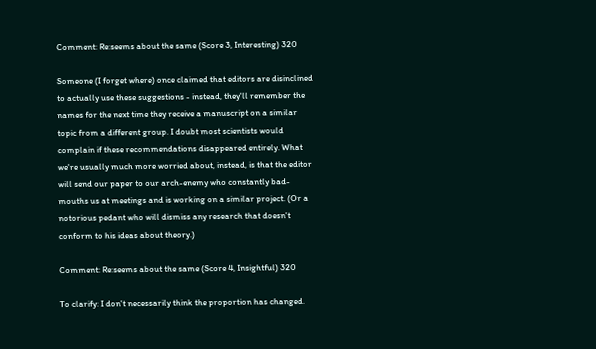Comment: Re:seems about the same (Score 3, Interesting) 320

Someone (I forget where) once claimed that editors are disinclined to actually use these suggestions - instead, they'll remember the names for the next time they receive a manuscript on a similar topic from a different group. I doubt most scientists would complain if these recommendations disappeared entirely. What we're usually much more worried about, instead, is that the editor will send our paper to our arch-enemy who constantly bad-mouths us at meetings and is working on a similar project. (Or a notorious pedant who will dismiss any research that doesn't conform to his ideas about theory.)

Comment: Re:seems about the same (Score 4, Insightful) 320

To clarify: I don't necessarily think the proportion has changed.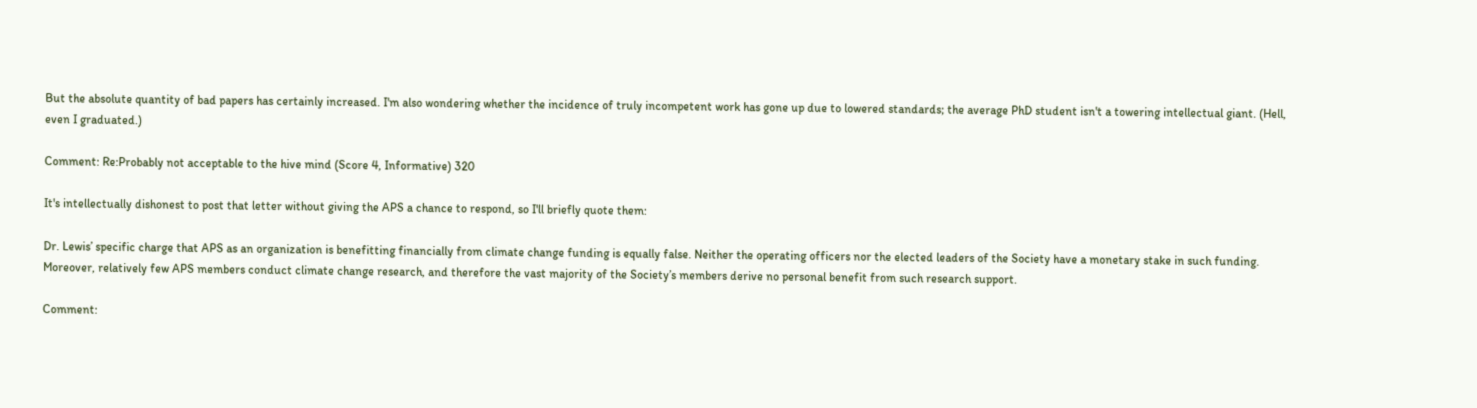But the absolute quantity of bad papers has certainly increased. I'm also wondering whether the incidence of truly incompetent work has gone up due to lowered standards; the average PhD student isn't a towering intellectual giant. (Hell, even I graduated.)

Comment: Re:Probably not acceptable to the hive mind (Score 4, Informative) 320

It's intellectually dishonest to post that letter without giving the APS a chance to respond, so I'll briefly quote them:

Dr. Lewis’ specific charge that APS as an organization is benefitting financially from climate change funding is equally false. Neither the operating officers nor the elected leaders of the Society have a monetary stake in such funding. Moreover, relatively few APS members conduct climate change research, and therefore the vast majority of the Society’s members derive no personal benefit from such research support.

Comment: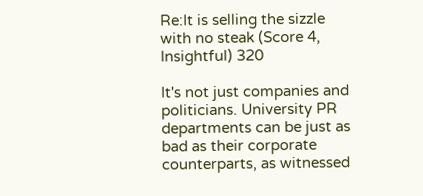Re:It is selling the sizzle with no steak (Score 4, Insightful) 320

It's not just companies and politicians. University PR departments can be just as bad as their corporate counterparts, as witnessed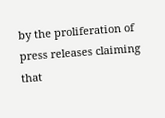by the proliferation of press releases claiming that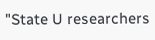"State U researchers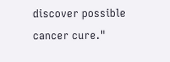discover possible cancer cure."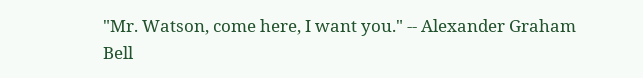"Mr. Watson, come here, I want you." -- Alexander Graham Bell